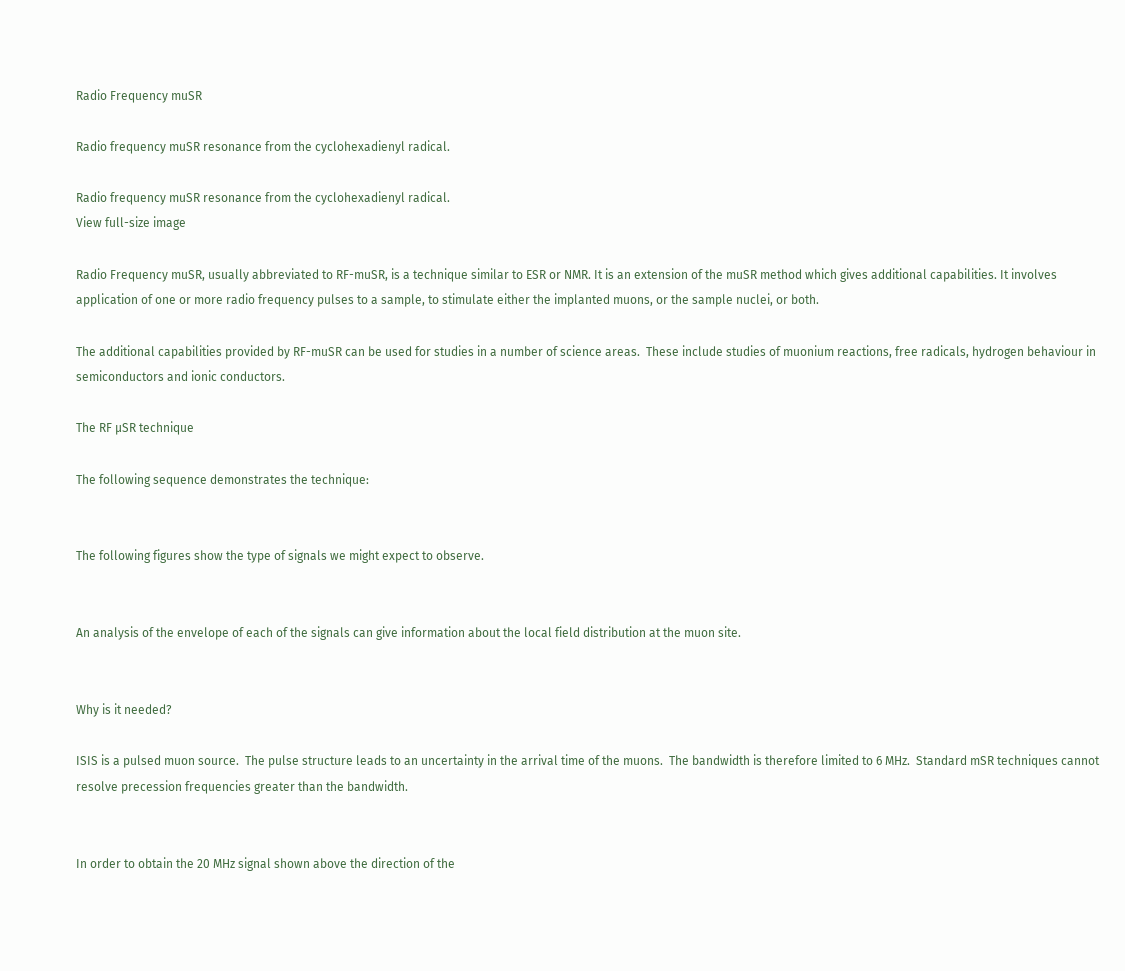Radio Frequency muSR

Radio frequency muSR resonance from the cyclohexadienyl radical.

Radio frequency muSR resonance from the cyclohexadienyl radical.
View full-size image

Radio Frequency muSR, usually abbreviated to RF-muSR, is a technique similar to ESR or NMR. It is an extension of the muSR method which gives additional capabilities. It involves application of one or more radio frequency pulses to a sample, to stimulate either the implanted muons, or the sample nuclei, or both.

The additional capabilities provided by RF-muSR can be used for studies in a number of science areas.  These include studies of muonium reactions, free radicals, hydrogen behaviour in semiconductors and ionic conductors.

The RF µSR technique

The following sequence demonstrates the technique:


The following figures show the type of signals we might expect to observe.


An analysis of the envelope of each of the signals can give information about the local field distribution at the muon site.


Why is it needed?

ISIS is a pulsed muon source.  The pulse structure leads to an uncertainty in the arrival time of the muons.  The bandwidth is therefore limited to 6 MHz.  Standard mSR techniques cannot resolve precession frequencies greater than the bandwidth.


In order to obtain the 20 MHz signal shown above the direction of the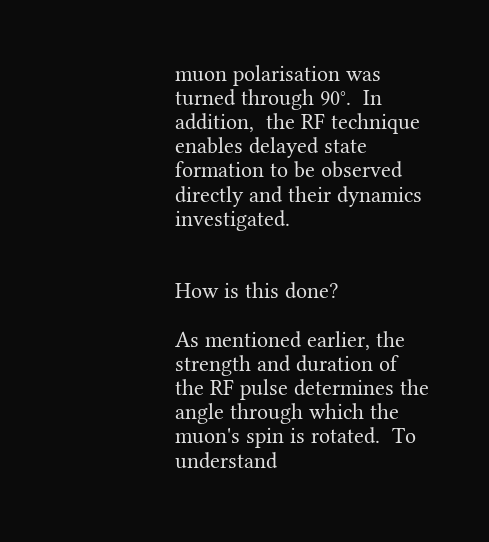muon polarisation was turned through 90°.  In addition,  the RF technique enables delayed state formation to be observed directly and their dynamics investigated.


How is this done?

As mentioned earlier, the strength and duration of the RF pulse determines the angle through which the muon's spin is rotated.  To understand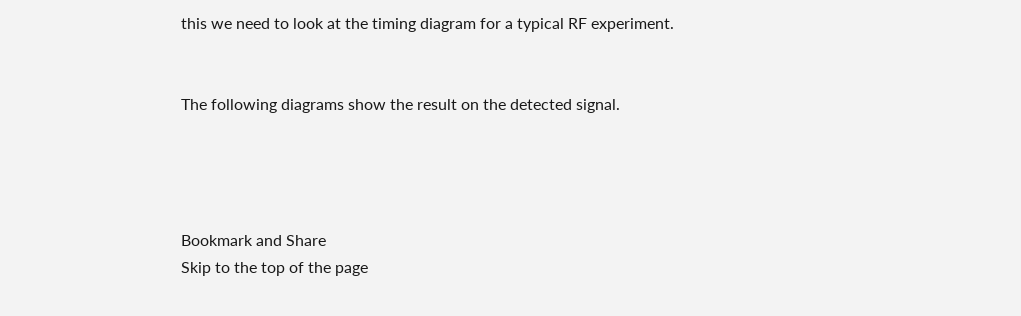this we need to look at the timing diagram for a typical RF experiment.


The following diagrams show the result on the detected signal.




Bookmark and Share
Skip to the top of the page